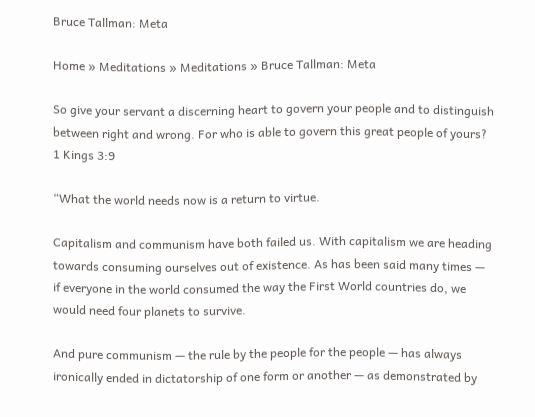Bruce Tallman: Meta

Home » Meditations » Meditations » Bruce Tallman: Meta

So give your servant a discerning heart to govern your people and to distinguish between right and wrong. For who is able to govern this great people of yours? 1 Kings 3:9

“What the world needs now is a return to virtue.

Capitalism and communism have both failed us. With capitalism we are heading towards consuming ourselves out of existence. As has been said many times — if everyone in the world consumed the way the First World countries do, we would need four planets to survive.

And pure communism — the rule by the people for the people — has always ironically ended in dictatorship of one form or another — as demonstrated by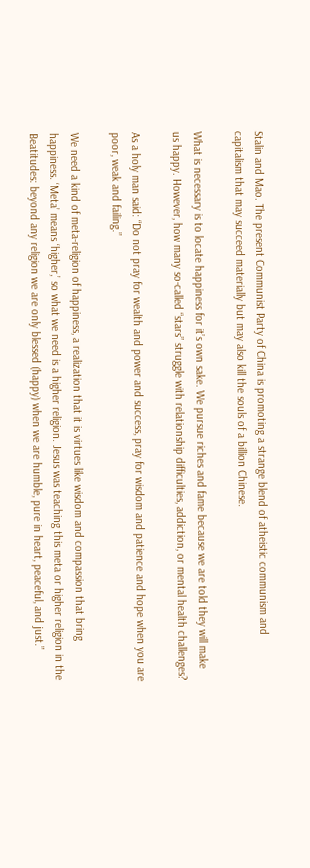Stalin and Mao. The present Communist Party of China is promoting a strange blend of atheistic communism and capitalism that may succeed materially but may also kill the souls of a billion Chinese.

What is necessary is to locate happiness for it’s own sake. We pursue riches and fame because we are told they will make us happy. However, how many so-called “stars” struggle with relationship difficulties, addiction, or mental health challenges?

As a holy man said: “Do not pray for wealth and power and success, pray for wisdom and patience and hope when you are poor, weak and failing.”

We need a kind of meta-religion of happiness, a realization that it is virtues like wisdom and compassion that bring happiness. ‘Meta’ means ‘higher,’ so what we need is a higher religion. Jesus was teaching this meta or higher religion in the Beatitudes: beyond any religion we are only blessed (happy) when we are humble, pure in heart, peaceful, and just.”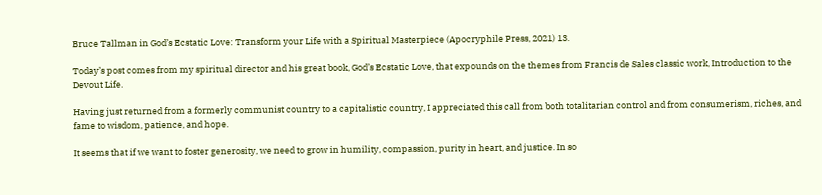Bruce Tallman in God’s Ecstatic Love: Transform your Life with a Spiritual Masterpiece (Apocryphile Press, 2021) 13.

Today’s post comes from my spiritual director and his great book, God’s Ecstatic Love, that expounds on the themes from Francis de Sales classic work, Introduction to the Devout Life.

Having just returned from a formerly communist country to a capitalistic country, I appreciated this call from both totalitarian control and from consumerism, riches, and fame to wisdom, patience, and hope.

It seems that if we want to foster generosity, we need to grow in humility, compassion, purity in heart, and justice. In so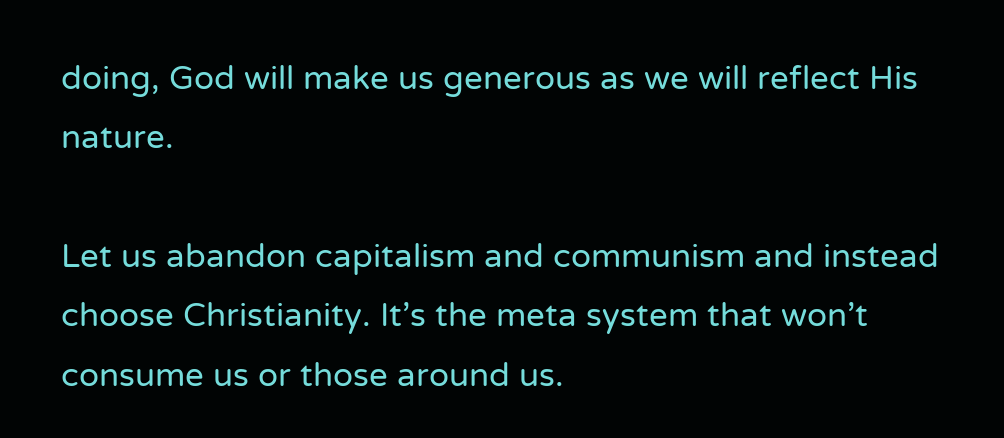doing, God will make us generous as we will reflect His nature.

Let us abandon capitalism and communism and instead choose Christianity. It’s the meta system that won’t consume us or those around us.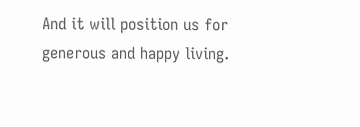And it will position us for generous and happy living.